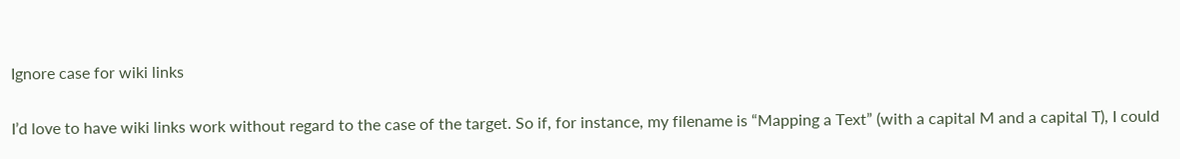Ignore case for wiki links

I’d love to have wiki links work without regard to the case of the target. So if, for instance, my filename is “Mapping a Text” (with a capital M and a capital T), I could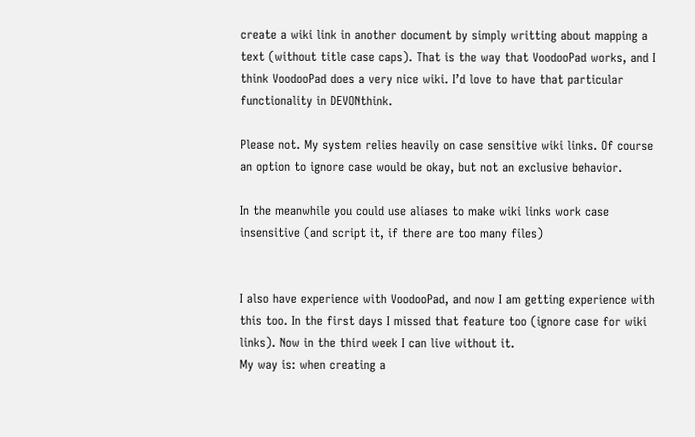create a wiki link in another document by simply writting about mapping a text (without title case caps). That is the way that VoodooPad works, and I think VoodooPad does a very nice wiki. I’d love to have that particular functionality in DEVONthink.

Please not. My system relies heavily on case sensitive wiki links. Of course an option to ignore case would be okay, but not an exclusive behavior.

In the meanwhile you could use aliases to make wiki links work case insensitive (and script it, if there are too many files)


I also have experience with VoodooPad, and now I am getting experience with this too. In the first days I missed that feature too (ignore case for wiki links). Now in the third week I can live without it.
My way is: when creating a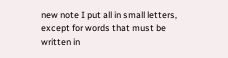new note I put all in small letters, except for words that must be written in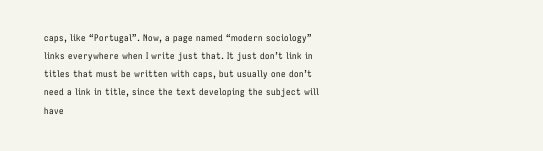caps, like “Portugal”. Now, a page named “modern sociology” links everywhere when I write just that. It just don’t link in titles that must be written with caps, but usually one don’t need a link in title, since the text developing the subject will have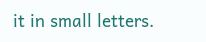it in small letters.